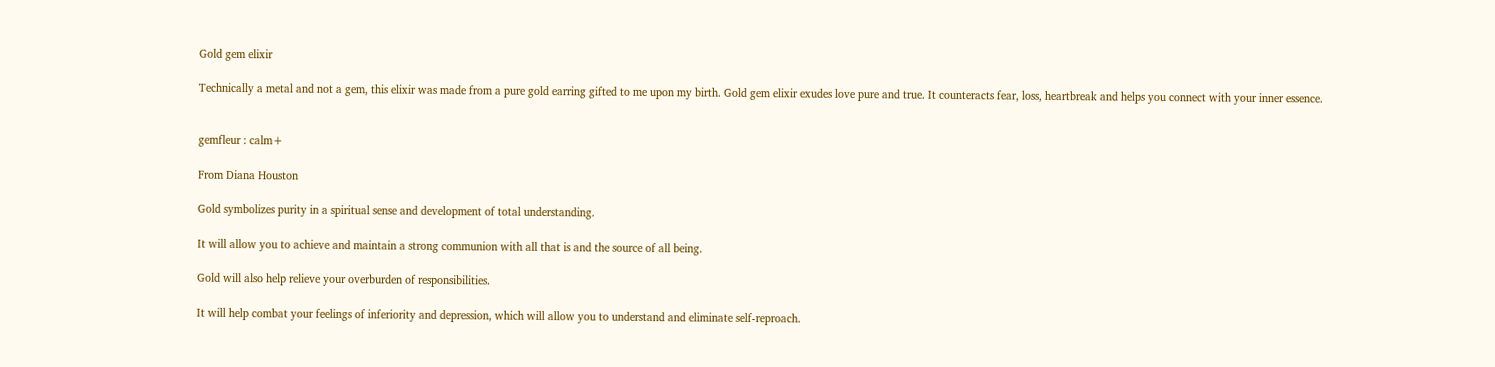Gold gem elixir

Technically a metal and not a gem, this elixir was made from a pure gold earring gifted to me upon my birth. Gold gem elixir exudes love pure and true. It counteracts fear, loss, heartbreak and helps you connect with your inner essence.


gemfleur : calm+

From Diana Houston

Gold symbolizes purity in a spiritual sense and development of total understanding.

It will allow you to achieve and maintain a strong communion with all that is and the source of all being.

Gold will also help relieve your overburden of responsibilities.

It will help combat your feelings of inferiority and depression, which will allow you to understand and eliminate self-reproach.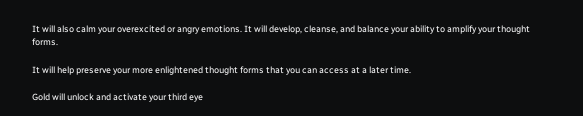It will also calm your overexcited or angry emotions. It will develop, cleanse, and balance your ability to amplify your thought forms.

It will help preserve your more enlightened thought forms that you can access at a later time.

Gold will unlock and activate your third eye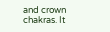and crown chakras. It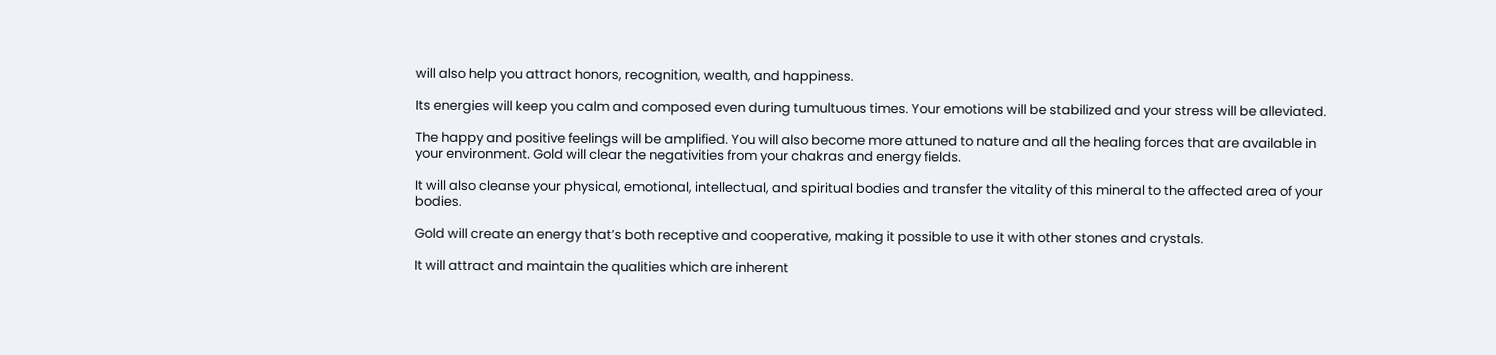will also help you attract honors, recognition, wealth, and happiness.

Its energies will keep you calm and composed even during tumultuous times. Your emotions will be stabilized and your stress will be alleviated.

The happy and positive feelings will be amplified. You will also become more attuned to nature and all the healing forces that are available in your environment. Gold will clear the negativities from your chakras and energy fields.

It will also cleanse your physical, emotional, intellectual, and spiritual bodies and transfer the vitality of this mineral to the affected area of your bodies.

Gold will create an energy that’s both receptive and cooperative, making it possible to use it with other stones and crystals.

It will attract and maintain the qualities which are inherent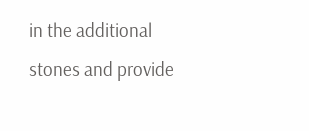in the additional stones and provide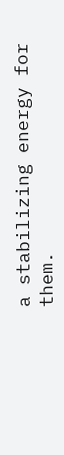a stabilizing energy for them.